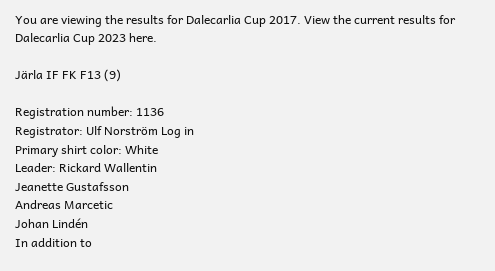You are viewing the results for Dalecarlia Cup 2017. View the current results for Dalecarlia Cup 2023 here.

Järla IF FK F13 (9)

Registration number: 1136
Registrator: Ulf Norström Log in
Primary shirt color: White
Leader: Rickard Wallentin
Jeanette Gustafsson
Andreas Marcetic
Johan Lindén
In addition to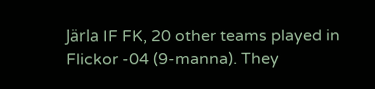Järla IF FK, 20 other teams played in Flickor -04 (9-manna). They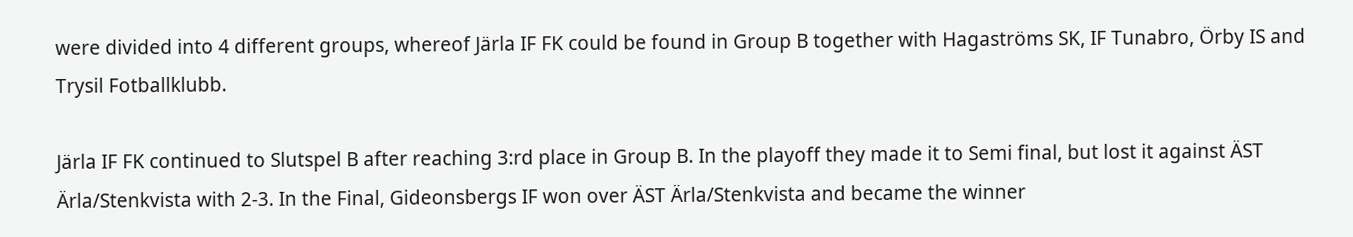were divided into 4 different groups, whereof Järla IF FK could be found in Group B together with Hagaströms SK, IF Tunabro, Örby IS and Trysil Fotballklubb.

Järla IF FK continued to Slutspel B after reaching 3:rd place in Group B. In the playoff they made it to Semi final, but lost it against ÄST Ärla/Stenkvista with 2-3. In the Final, Gideonsbergs IF won over ÄST Ärla/Stenkvista and became the winner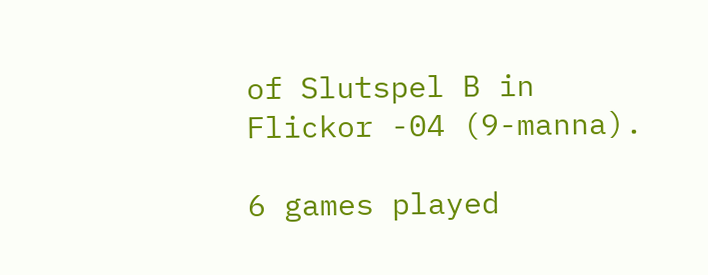of Slutspel B in Flickor -04 (9-manna).

6 games played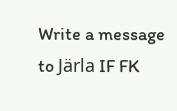Write a message to Järla IF FK